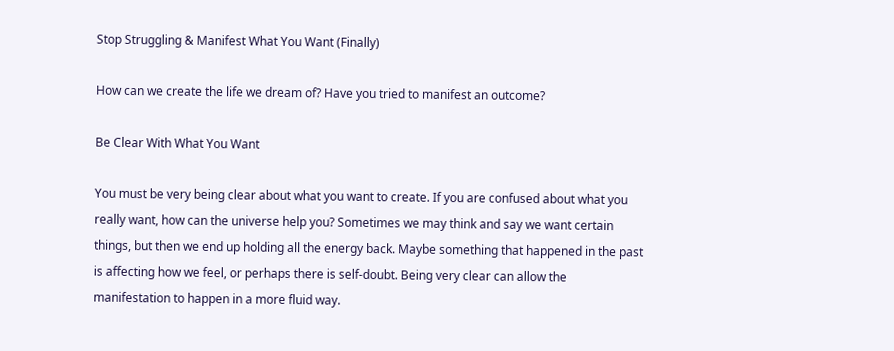Stop Struggling & Manifest What You Want (Finally)

How can we create the life we dream of? Have you tried to manifest an outcome?

Be Clear With What You Want

You must be very being clear about what you want to create. If you are confused about what you really want, how can the universe help you? Sometimes we may think and say we want certain things, but then we end up holding all the energy back. Maybe something that happened in the past is affecting how we feel, or perhaps there is self-doubt. Being very clear can allow the manifestation to happen in a more fluid way.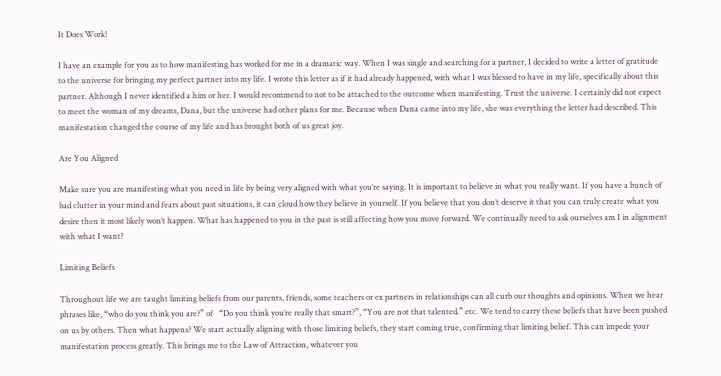It Does Work!

I have an example for you as to how manifesting has worked for me in a dramatic way. When I was single and searching for a partner, I decided to write a letter of gratitude to the universe for bringing my perfect partner into my life. I wrote this letter as if it had already happened, with what I was blessed to have in my life, specifically about this partner. Although I never identified a him or her. I would recommend to not to be attached to the outcome when manifesting. Trust the universe. I certainly did not expect to meet the woman of my dreams, Dana, but the universe had other plans for me. Because when Dana came into my life, she was everything the letter had described. This manifestation changed the course of my life and has brought both of us great joy.

Are You Aligned

Make sure you are manifesting what you need in life by being very aligned with what you’re saying. It is important to believe in what you really want. If you have a bunch of bad clutter in your mind and fears about past situations, it can cloud how they believe in yourself. If you believe that you don’t deserve it that you can truly create what you desire then it most likely won’t happen. What has happened to you in the past is still affecting how you move forward. We continually need to ask ourselves am I in alignment with what I want?

Limiting Beliefs

Throughout life we are taught limiting beliefs from our parents, friends, some teachers or ex partners in relationships can all curb our thoughts and opinions. When we hear phrases like, “who do you think you are?” of   “Do you think you’re really that smart?”, “You are not that talented.” etc. We tend to carry these beliefs that have been pushed on us by others. Then what happens? We start actually aligning with those limiting beliefs, they start coming true, confirming that limiting belief. This can impede your manifestation process greatly. This brings me to the Law of Attraction, whatever you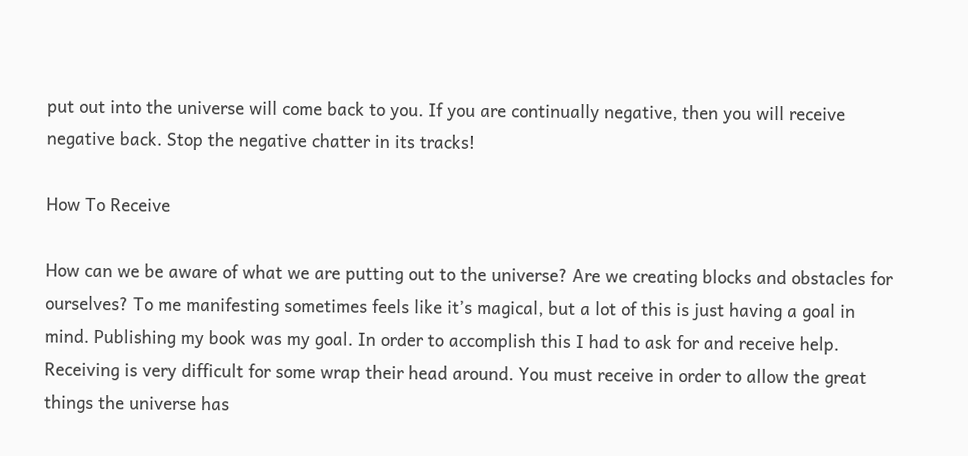put out into the universe will come back to you. If you are continually negative, then you will receive negative back. Stop the negative chatter in its tracks!

How To Receive

How can we be aware of what we are putting out to the universe? Are we creating blocks and obstacles for ourselves? To me manifesting sometimes feels like it’s magical, but a lot of this is just having a goal in mind. Publishing my book was my goal. In order to accomplish this I had to ask for and receive help. Receiving is very difficult for some wrap their head around. You must receive in order to allow the great things the universe has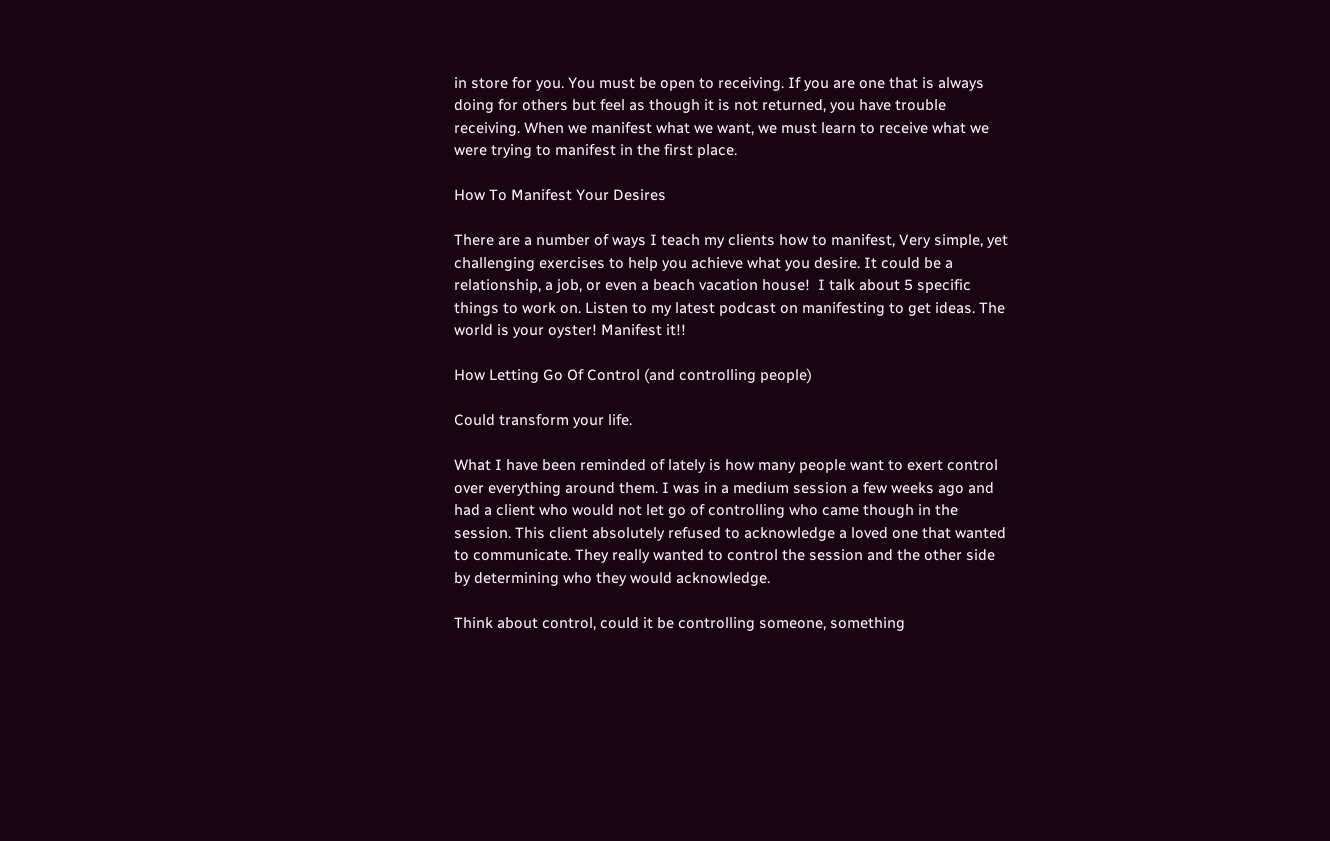in store for you. You must be open to receiving. If you are one that is always doing for others but feel as though it is not returned, you have trouble receiving. When we manifest what we want, we must learn to receive what we were trying to manifest in the first place.

How To Manifest Your Desires

There are a number of ways I teach my clients how to manifest, Very simple, yet challenging exercises to help you achieve what you desire. It could be a relationship, a job, or even a beach vacation house!  I talk about 5 specific things to work on. Listen to my latest podcast on manifesting to get ideas. The world is your oyster! Manifest it!!

How Letting Go Of Control (and controlling people)

Could transform your life.

What I have been reminded of lately is how many people want to exert control over everything around them. I was in a medium session a few weeks ago and had a client who would not let go of controlling who came though in the session. This client absolutely refused to acknowledge a loved one that wanted to communicate. They really wanted to control the session and the other side by determining who they would acknowledge.

Think about control, could it be controlling someone, something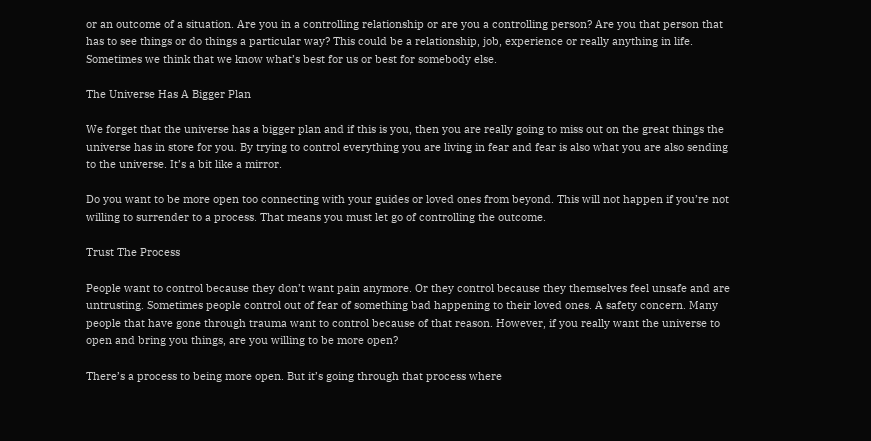or an outcome of a situation. Are you in a controlling relationship or are you a controlling person? Are you that person that has to see things or do things a particular way? This could be a relationship, job, experience or really anything in life. Sometimes we think that we know what’s best for us or best for somebody else.

The Universe Has A Bigger Plan

We forget that the universe has a bigger plan and if this is you, then you are really going to miss out on the great things the universe has in store for you. By trying to control everything you are living in fear and fear is also what you are also sending to the universe. It’s a bit like a mirror.

Do you want to be more open too connecting with your guides or loved ones from beyond. This will not happen if you’re not willing to surrender to a process. That means you must let go of controlling the outcome.

Trust The Process

People want to control because they don’t want pain anymore. Or they control because they themselves feel unsafe and are untrusting. Sometimes people control out of fear of something bad happening to their loved ones. A safety concern. Many people that have gone through trauma want to control because of that reason. However, if you really want the universe to open and bring you things, are you willing to be more open?

There’s a process to being more open. But it’s going through that process where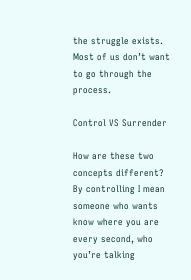the struggle exists. Most of us don’t want to go through the process.

Control VS Surrender

How are these two concepts different?  By controlling I mean someone who wants know where you are every second, who you’re talking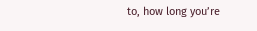to, how long you’re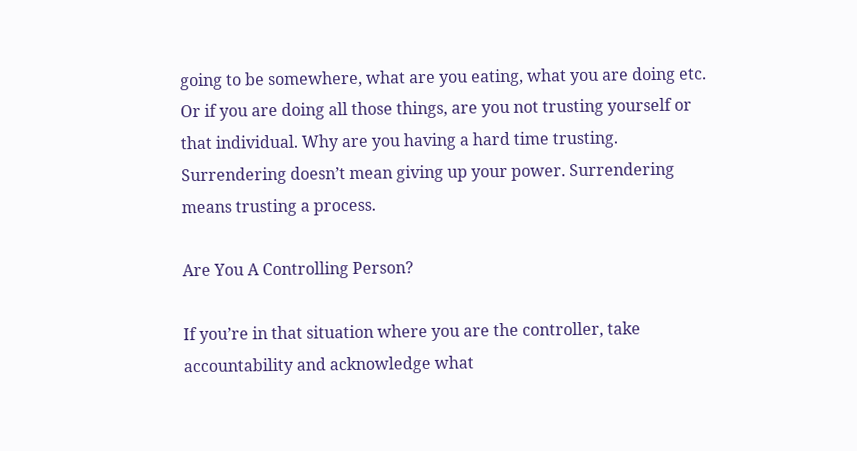going to be somewhere, what are you eating, what you are doing etc. Or if you are doing all those things, are you not trusting yourself or that individual. Why are you having a hard time trusting. Surrendering doesn’t mean giving up your power. Surrendering means trusting a process.

Are You A Controlling Person?

If you’re in that situation where you are the controller, take accountability and acknowledge what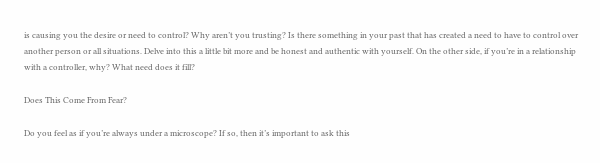is causing you the desire or need to control? Why aren’t you trusting? Is there something in your past that has created a need to have to control over another person or all situations. Delve into this a little bit more and be honest and authentic with yourself. On the other side, if you’re in a relationship with a controller, why? What need does it fill?

Does This Come From Fear?

Do you feel as if you’re always under a microscope? If so, then it’s important to ask this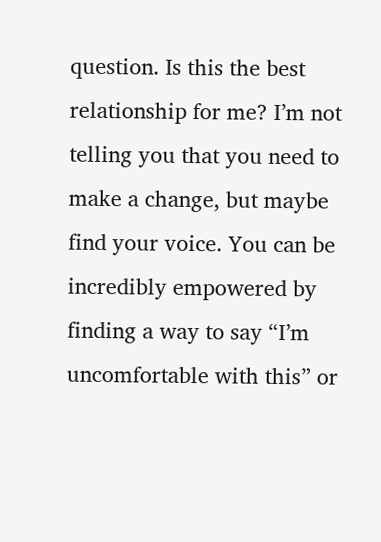question. Is this the best relationship for me? I’m not telling you that you need to make a change, but maybe find your voice. You can be incredibly empowered by finding a way to say “I’m uncomfortable with this” or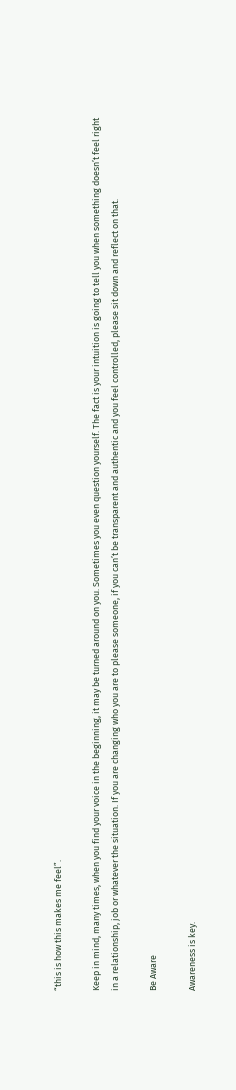“this is how this makes me feel”.

Keep in mind, many times, when you find your voice in the beginning, it may be turned around on you. Sometimes you even question yourself. The fact is your intuition is going to tell you when something doesn’t feel right in a relationship, job or whatever the situation. If you are changing who you are to please someone, if you can’t be transparent and authentic and you feel controlled, please sit down and reflect on that.

Be Aware

Awareness is key.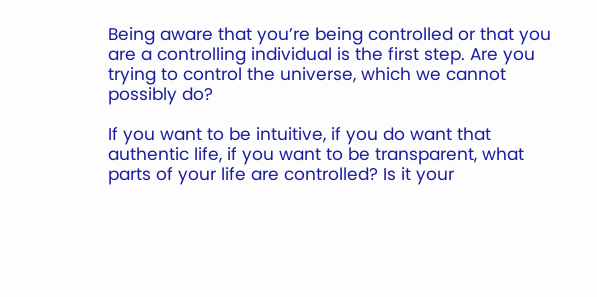Being aware that you’re being controlled or that you are a controlling individual is the first step. Are you trying to control the universe, which we cannot possibly do?

If you want to be intuitive, if you do want that authentic life, if you want to be transparent, what parts of your life are controlled? Is it your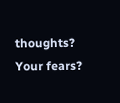thoughts? Your fears?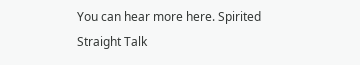You can hear more here. Spirited Straight Talk